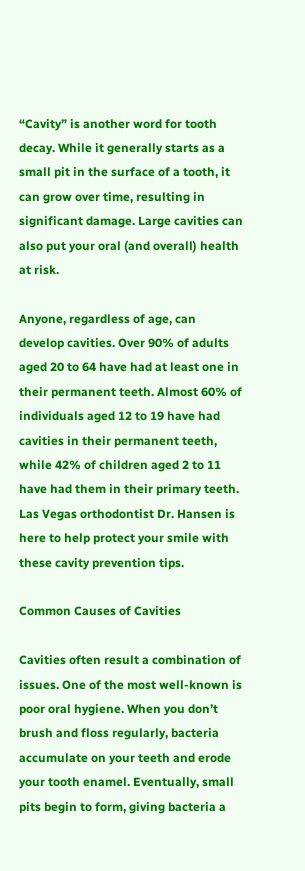“Cavity” is another word for tooth decay. While it generally starts as a small pit in the surface of a tooth, it can grow over time, resulting in significant damage. Large cavities can also put your oral (and overall) health at risk.

Anyone, regardless of age, can develop cavities. Over 90% of adults aged 20 to 64 have had at least one in their permanent teeth. Almost 60% of individuals aged 12 to 19 have had cavities in their permanent teeth, while 42% of children aged 2 to 11 have had them in their primary teeth. Las Vegas orthodontist Dr. Hansen is here to help protect your smile with these cavity prevention tips.

Common Causes of Cavities

Cavities often result a combination of issues. One of the most well-known is poor oral hygiene. When you don’t brush and floss regularly, bacteria accumulate on your teeth and erode your tooth enamel. Eventually, small pits begin to form, giving bacteria a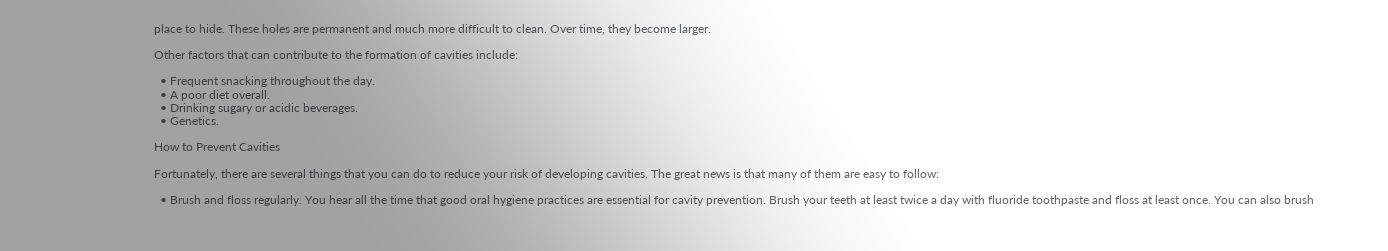place to hide. These holes are permanent and much more difficult to clean. Over time, they become larger.

Other factors that can contribute to the formation of cavities include:

  • Frequent snacking throughout the day.
  • A poor diet overall.
  • Drinking sugary or acidic beverages.
  • Genetics.

How to Prevent Cavities

Fortunately, there are several things that you can do to reduce your risk of developing cavities. The great news is that many of them are easy to follow:

  • Brush and floss regularly. You hear all the time that good oral hygiene practices are essential for cavity prevention. Brush your teeth at least twice a day with fluoride toothpaste and floss at least once. You can also brush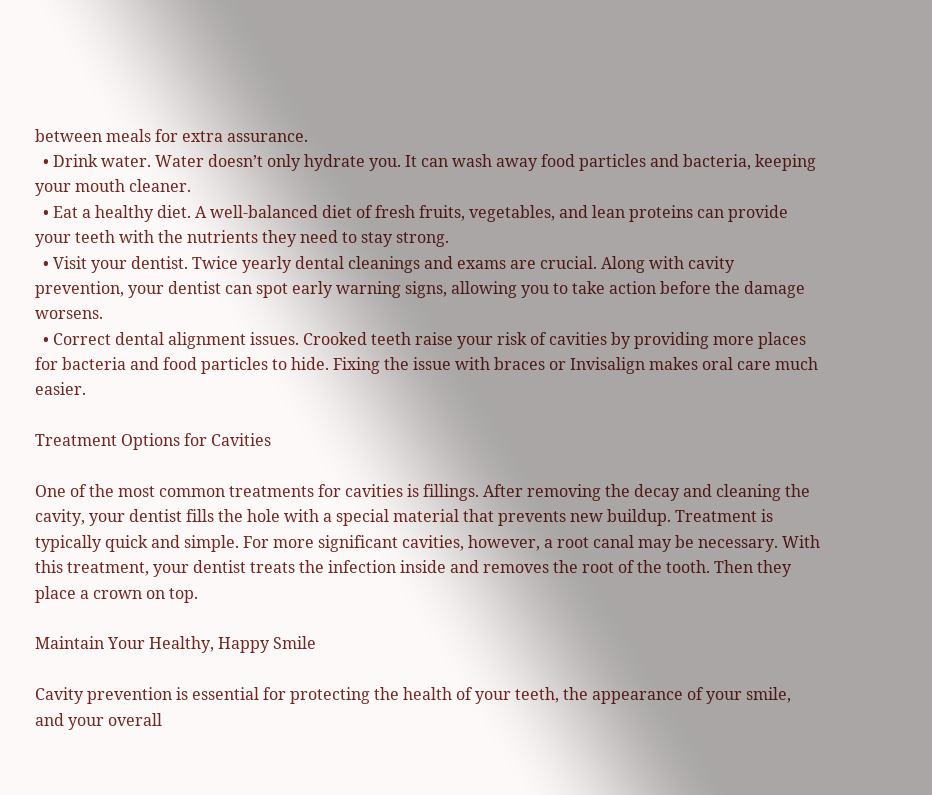between meals for extra assurance.
  • Drink water. Water doesn’t only hydrate you. It can wash away food particles and bacteria, keeping your mouth cleaner.
  • Eat a healthy diet. A well-balanced diet of fresh fruits, vegetables, and lean proteins can provide your teeth with the nutrients they need to stay strong.
  • Visit your dentist. Twice yearly dental cleanings and exams are crucial. Along with cavity prevention, your dentist can spot early warning signs, allowing you to take action before the damage worsens.
  • Correct dental alignment issues. Crooked teeth raise your risk of cavities by providing more places for bacteria and food particles to hide. Fixing the issue with braces or Invisalign makes oral care much easier.

Treatment Options for Cavities

One of the most common treatments for cavities is fillings. After removing the decay and cleaning the cavity, your dentist fills the hole with a special material that prevents new buildup. Treatment is typically quick and simple. For more significant cavities, however, a root canal may be necessary. With this treatment, your dentist treats the infection inside and removes the root of the tooth. Then they place a crown on top.

Maintain Your Healthy, Happy Smile

Cavity prevention is essential for protecting the health of your teeth, the appearance of your smile, and your overall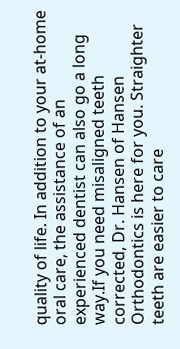quality of life. In addition to your at-home oral care, the assistance of an experienced dentist can also go a long way.If you need misaligned teeth corrected, Dr. Hansen of Hansen Orthodontics is here for you. Straighter teeth are easier to care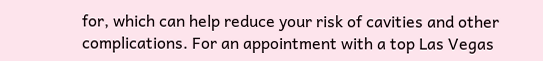for, which can help reduce your risk of cavities and other complications. For an appointment with a top Las Vegas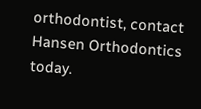orthodontist, contact Hansen Orthodontics today.